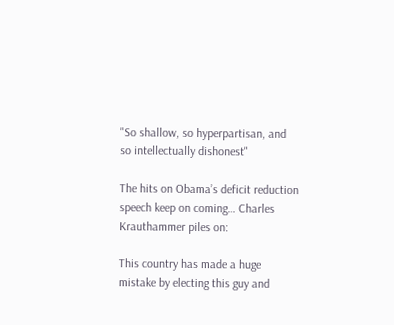"So shallow, so hyperpartisan, and so intellectually dishonest"

The hits on Obama’s deficit reduction speech keep on coming… Charles Krauthammer piles on:

This country has made a huge mistake by electing this guy and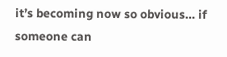it’s becoming now so obvious… if someone can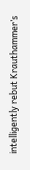intelligently rebut Krauthammer’s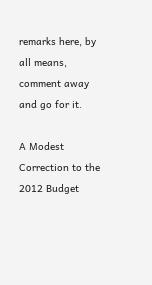remarks here, by all means, comment away and go for it.

A Modest Correction to the 2012 Budget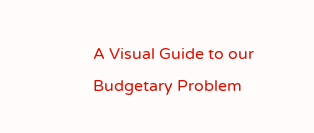A Visual Guide to our Budgetary Problem